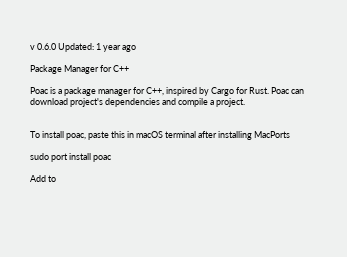v 0.6.0 Updated: 1 year ago

Package Manager for C++

Poac is a package manager for C++, inspired by Cargo for Rust. Poac can download project's dependencies and compile a project.


To install poac, paste this in macOS terminal after installing MacPorts

sudo port install poac

Add to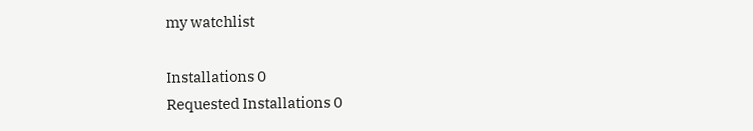my watchlist

Installations 0
Requested Installations 0